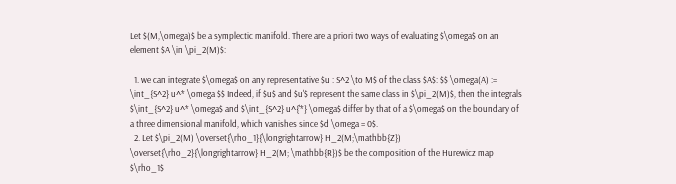Let $(M,\omega)$ be a symplectic manifold. There are a priori two ways of evaluating $\omega$ on an element $A \in \pi_2(M)$:

  1. we can integrate $\omega$ on any representative $u : S^2 \to M$ of the class $A$: $$ \omega(A) := \int_{S^2} u^* \omega $$ Indeed, if $u$ and $u'$ represent the same class in $\pi_2(M)$, then the integrals $\int_{S^2} u^* \omega$ and $\int_{S^2} u^{'*} \omega$ differ by that of a $\omega$ on the boundary of a three dimensional manifold, which vanishes since $d \omega = 0$.
  2. Let $\pi_2(M) \overset{\rho_1}{\longrightarrow} H_2(M;\mathbb{Z}) \overset{\rho_2}{\longrightarrow} H_2(M; \mathbb{R})$ be the composition of the Hurewicz map $\rho_1$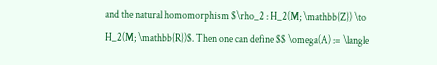and the natural homomorphism $\rho_2 : H_2(M; \mathbb{Z}) \to H_2(M; \mathbb{R})$. Then one can define $$ \omega(A) := \langle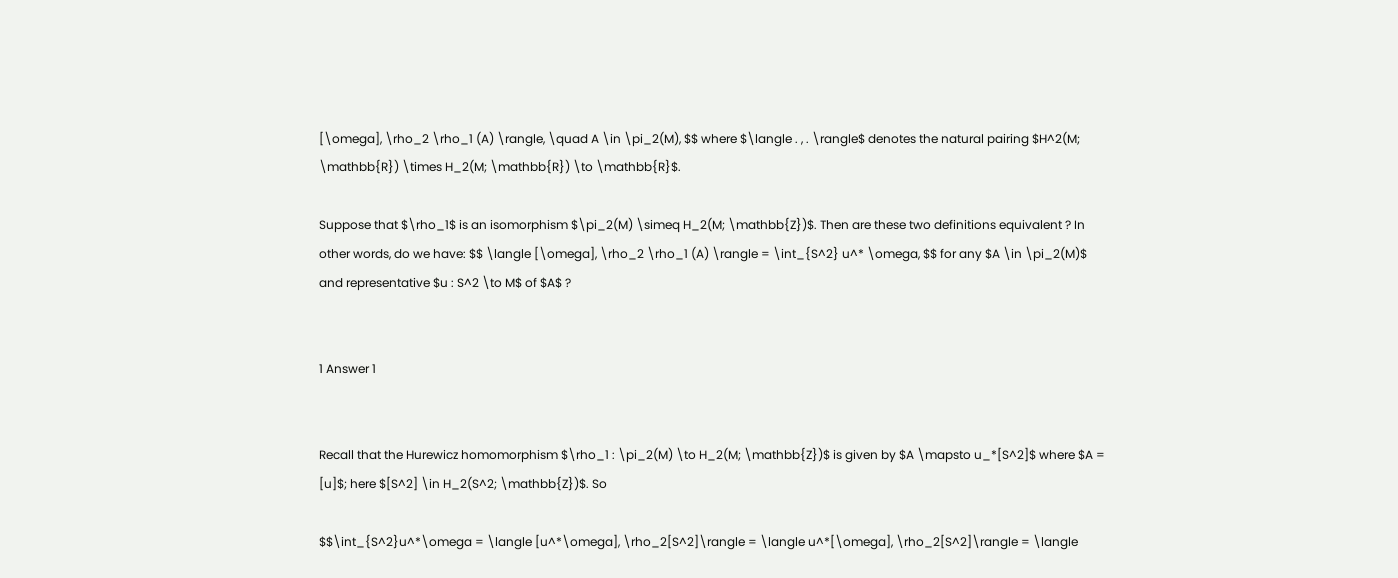[\omega], \rho_2 \rho_1 (A) \rangle, \quad A \in \pi_2(M), $$ where $\langle . , . \rangle$ denotes the natural pairing $H^2(M; \mathbb{R}) \times H_2(M; \mathbb{R}) \to \mathbb{R}$.

Suppose that $\rho_1$ is an isomorphism $\pi_2(M) \simeq H_2(M; \mathbb{Z})$. Then are these two definitions equivalent ? In other words, do we have: $$ \langle [\omega], \rho_2 \rho_1 (A) \rangle = \int_{S^2} u^* \omega, $$ for any $A \in \pi_2(M)$ and representative $u : S^2 \to M$ of $A$ ?


1 Answer 1


Recall that the Hurewicz homomorphism $\rho_1 : \pi_2(M) \to H_2(M; \mathbb{Z})$ is given by $A \mapsto u_*[S^2]$ where $A = [u]$; here $[S^2] \in H_2(S^2; \mathbb{Z})$. So

$$\int_{S^2}u^*\omega = \langle [u^*\omega], \rho_2[S^2]\rangle = \langle u^*[\omega], \rho_2[S^2]\rangle = \langle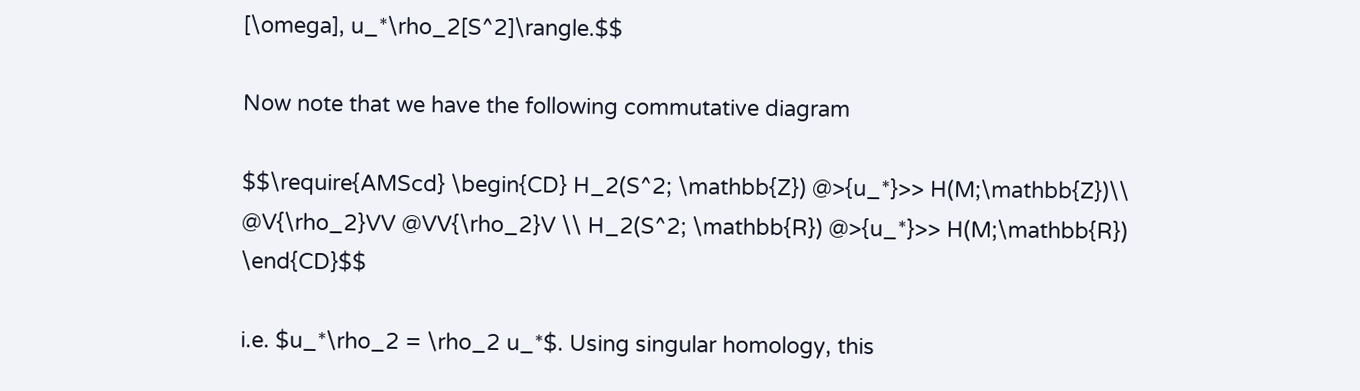[\omega], u_*\rho_2[S^2]\rangle.$$

Now note that we have the following commutative diagram

$$\require{AMScd} \begin{CD} H_2(S^2; \mathbb{Z}) @>{u_*}>> H(M;\mathbb{Z})\\ @V{\rho_2}VV @VV{\rho_2}V \\ H_2(S^2; \mathbb{R}) @>{u_*}>> H(M;\mathbb{R}) \end{CD}$$

i.e. $u_*\rho_2 = \rho_2 u_*$. Using singular homology, this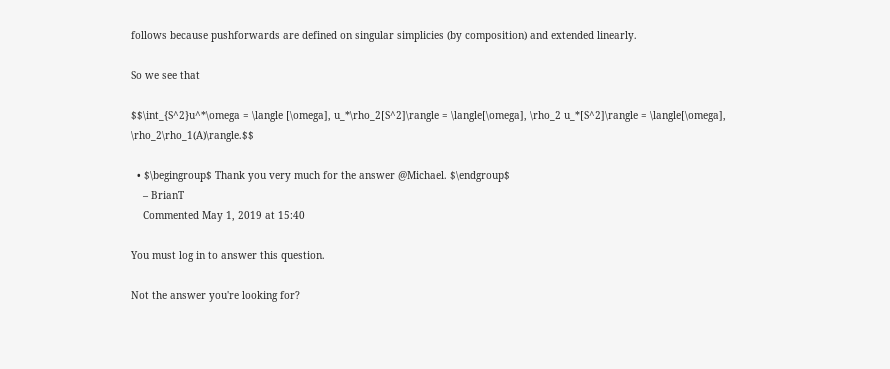follows because pushforwards are defined on singular simplicies (by composition) and extended linearly.

So we see that

$$\int_{S^2}u^*\omega = \langle [\omega], u_*\rho_2[S^2]\rangle = \langle[\omega], \rho_2 u_*[S^2]\rangle = \langle[\omega], \rho_2\rho_1(A)\rangle.$$

  • $\begingroup$ Thank you very much for the answer @Michael. $\endgroup$
    – BrianT
    Commented May 1, 2019 at 15:40

You must log in to answer this question.

Not the answer you're looking for?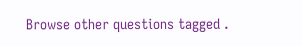Browse other questions tagged .